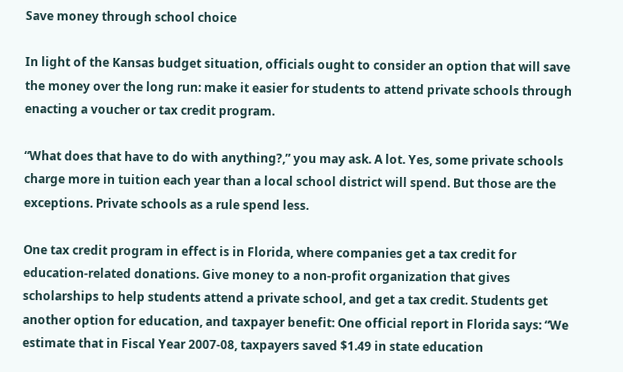Save money through school choice

In light of the Kansas budget situation, officials ought to consider an option that will save the money over the long run: make it easier for students to attend private schools through enacting a voucher or tax credit program.

“What does that have to do with anything?,” you may ask. A lot. Yes, some private schools charge more in tuition each year than a local school district will spend. But those are the exceptions. Private schools as a rule spend less.

One tax credit program in effect is in Florida, where companies get a tax credit for education-related donations. Give money to a non-profit organization that gives scholarships to help students attend a private school, and get a tax credit. Students get another option for education, and taxpayer benefit: One official report in Florida says: “We estimate that in Fiscal Year 2007-08, taxpayers saved $1.49 in state education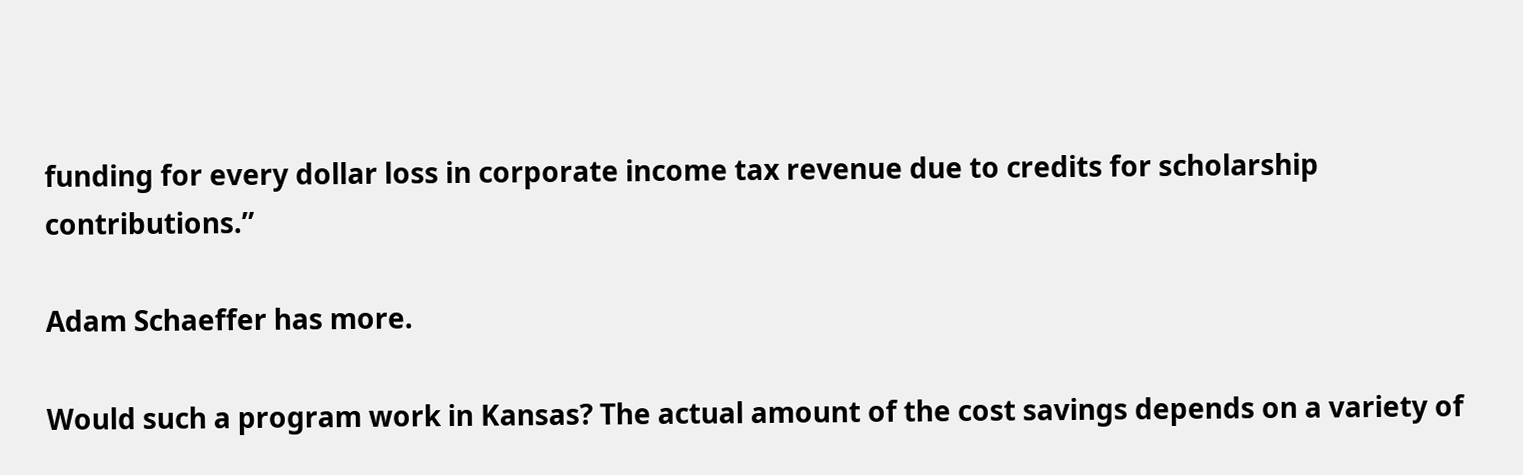funding for every dollar loss in corporate income tax revenue due to credits for scholarship contributions.”

Adam Schaeffer has more.

Would such a program work in Kansas? The actual amount of the cost savings depends on a variety of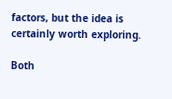factors, but the idea is certainly worth exploring.

Both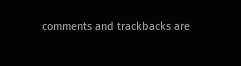comments and trackbacks are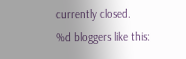currently closed.
%d bloggers like this: